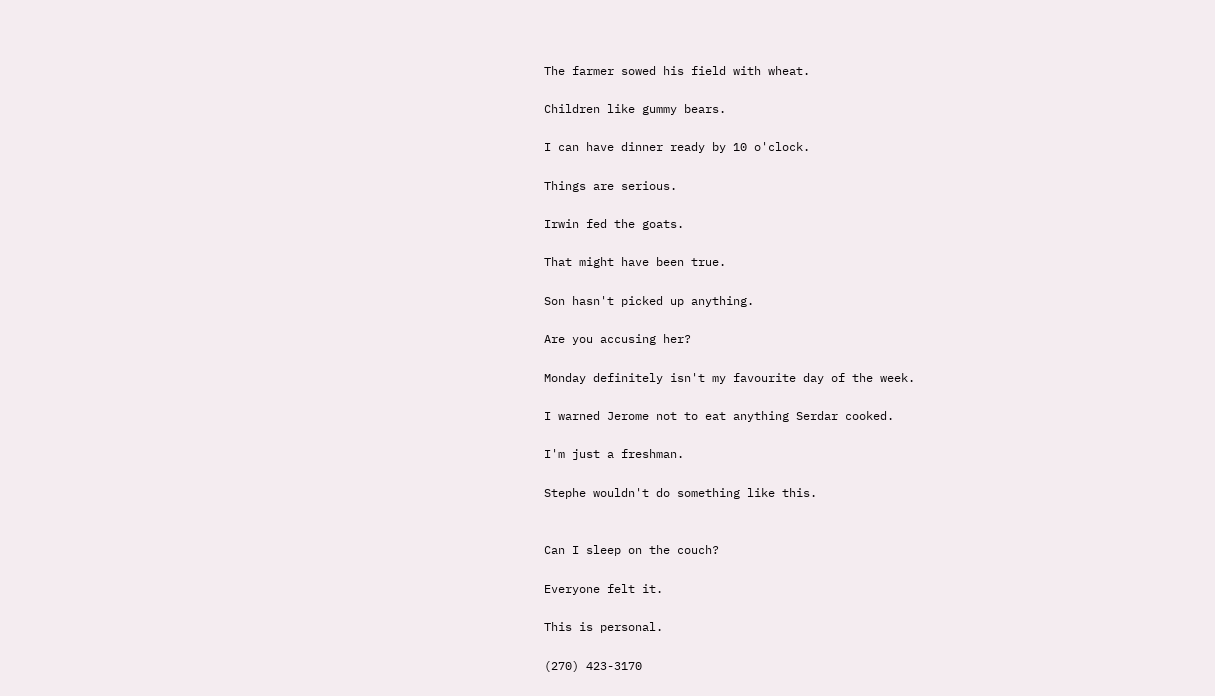The farmer sowed his field with wheat.

Children like gummy bears.

I can have dinner ready by 10 o'clock.

Things are serious.

Irwin fed the goats.

That might have been true.

Son hasn't picked up anything.

Are you accusing her?

Monday definitely isn't my favourite day of the week.

I warned Jerome not to eat anything Serdar cooked.

I'm just a freshman.

Stephe wouldn't do something like this.


Can I sleep on the couch?

Everyone felt it.

This is personal.

(270) 423-3170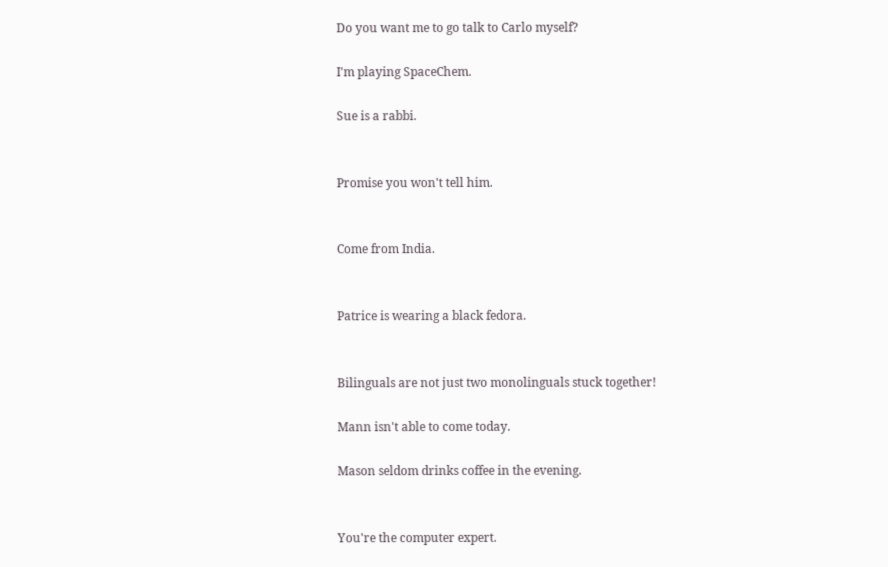Do you want me to go talk to Carlo myself?

I'm playing SpaceChem.

Sue is a rabbi.


Promise you won't tell him.


Come from India.


Patrice is wearing a black fedora.


Bilinguals are not just two monolinguals stuck together!

Mann isn't able to come today.

Mason seldom drinks coffee in the evening.


You're the computer expert.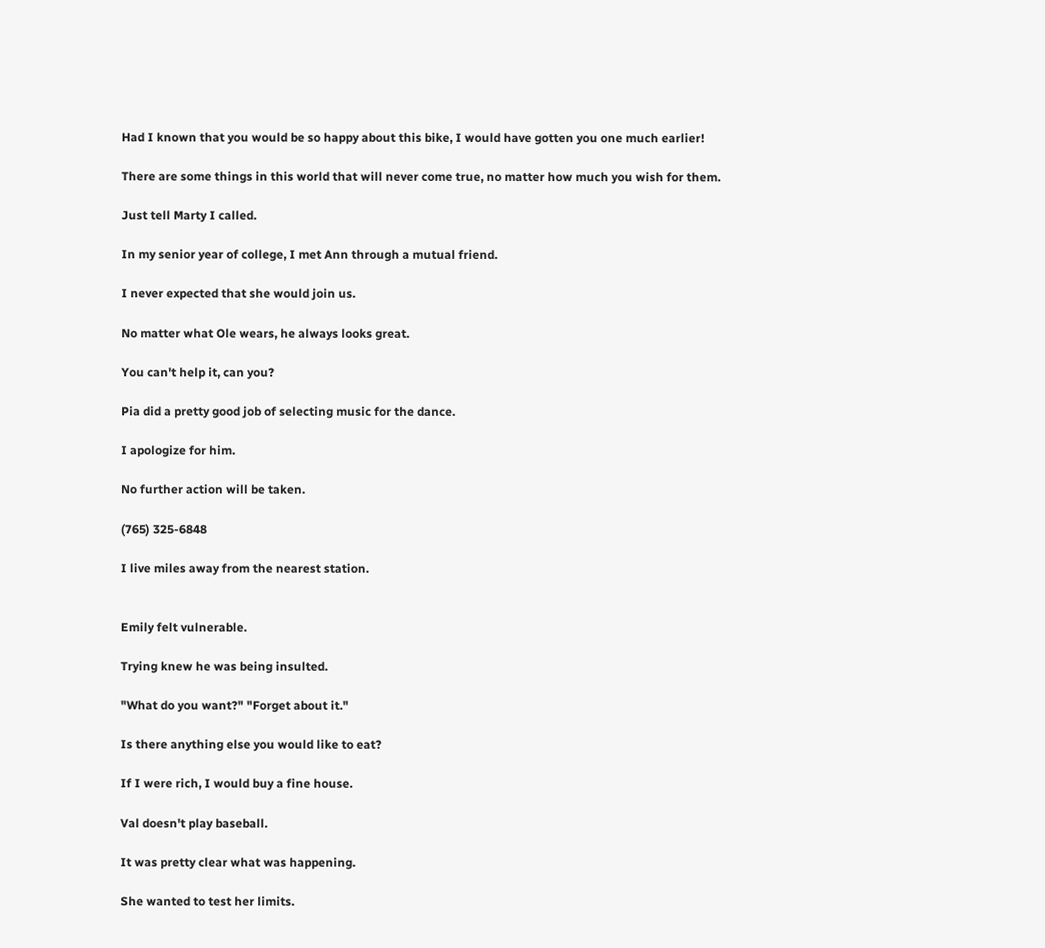Had I known that you would be so happy about this bike, I would have gotten you one much earlier!

There are some things in this world that will never come true, no matter how much you wish for them.

Just tell Marty I called.

In my senior year of college, I met Ann through a mutual friend.

I never expected that she would join us.

No matter what Ole wears, he always looks great.

You can't help it, can you?

Pia did a pretty good job of selecting music for the dance.

I apologize for him.

No further action will be taken.

(765) 325-6848

I live miles away from the nearest station.


Emily felt vulnerable.

Trying knew he was being insulted.

"What do you want?" "Forget about it."

Is there anything else you would like to eat?

If I were rich, I would buy a fine house.

Val doesn't play baseball.

It was pretty clear what was happening.

She wanted to test her limits.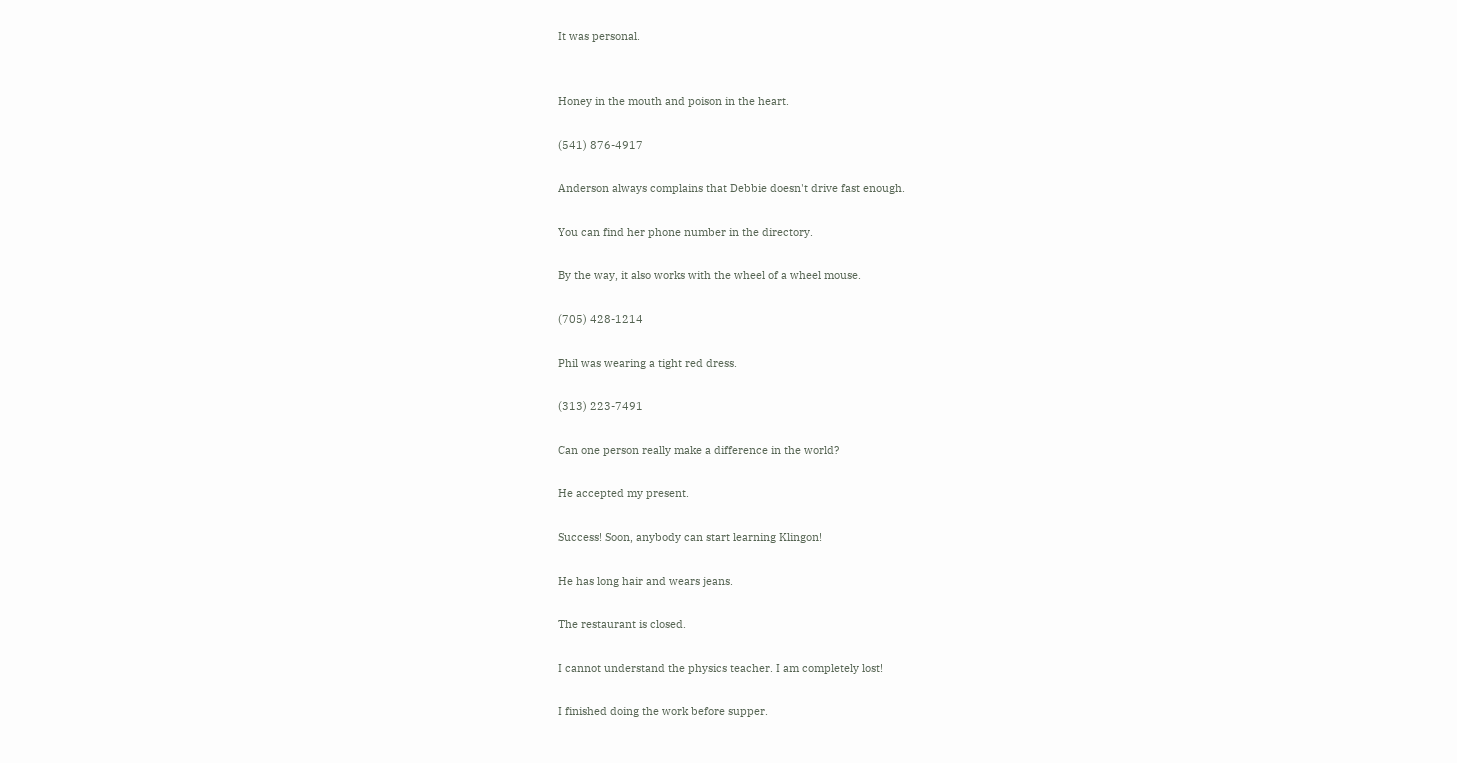It was personal.


Honey in the mouth and poison in the heart.

(541) 876-4917

Anderson always complains that Debbie doesn't drive fast enough.

You can find her phone number in the directory.

By the way, it also works with the wheel of a wheel mouse.

(705) 428-1214

Phil was wearing a tight red dress.

(313) 223-7491

Can one person really make a difference in the world?

He accepted my present.

Success! Soon, anybody can start learning Klingon!

He has long hair and wears jeans.

The restaurant is closed.

I cannot understand the physics teacher. I am completely lost!

I finished doing the work before supper.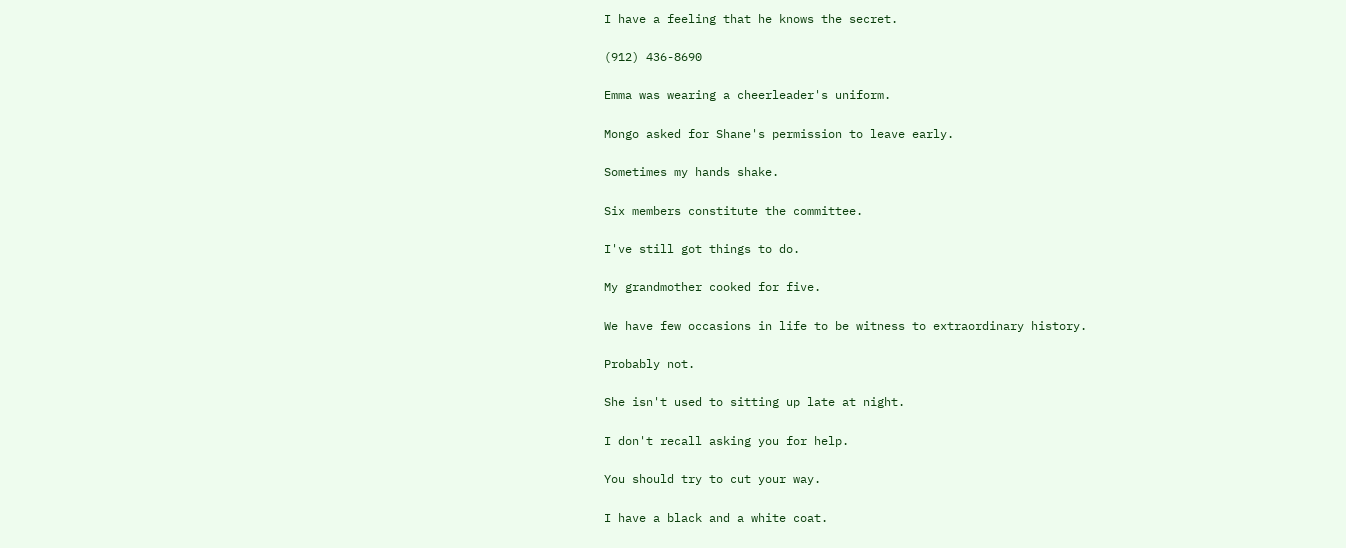I have a feeling that he knows the secret.

(912) 436-8690

Emma was wearing a cheerleader's uniform.

Mongo asked for Shane's permission to leave early.

Sometimes my hands shake.

Six members constitute the committee.

I've still got things to do.

My grandmother cooked for five.

We have few occasions in life to be witness to extraordinary history.

Probably not.

She isn't used to sitting up late at night.

I don't recall asking you for help.

You should try to cut your way.

I have a black and a white coat.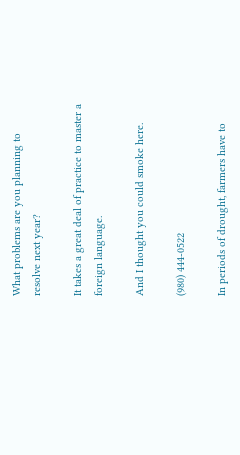What problems are you planning to resolve next year?

It takes a great deal of practice to master a foreign language.

And I thought you could smoke here.

(980) 444-0522

In periods of drought, farmers have to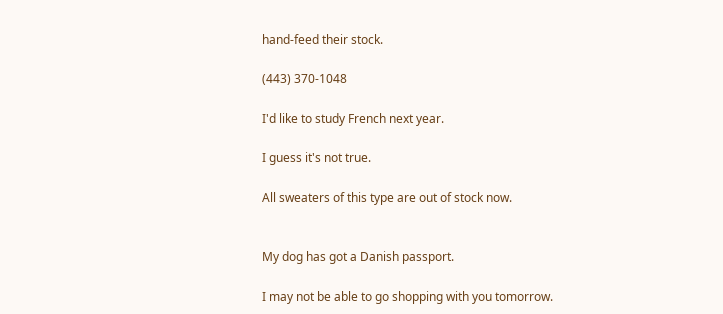hand-feed their stock.

(443) 370-1048

I'd like to study French next year.

I guess it's not true.

All sweaters of this type are out of stock now.


My dog has got a Danish passport.

I may not be able to go shopping with you tomorrow.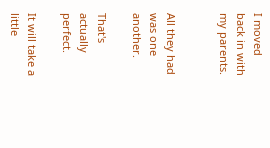I moved back in with my parents.


All they had was one another.

That's actually perfect.

It will take a little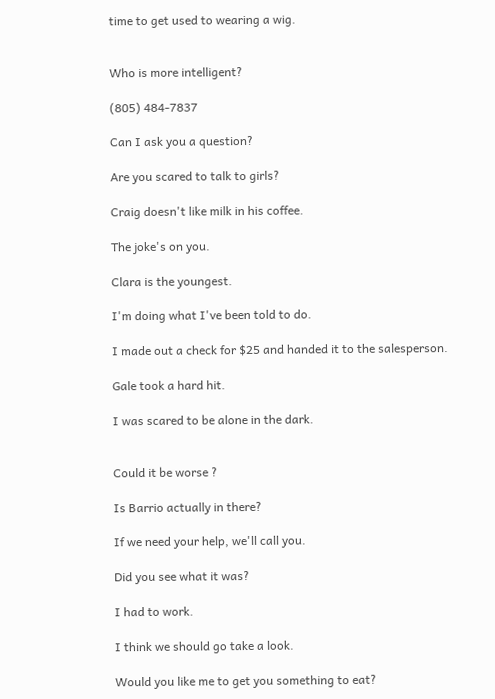time to get used to wearing a wig.


Who is more intelligent?

(805) 484-7837

Can I ask you a question?

Are you scared to talk to girls?

Craig doesn't like milk in his coffee.

The joke's on you.

Clara is the youngest.

I'm doing what I've been told to do.

I made out a check for $25 and handed it to the salesperson.

Gale took a hard hit.

I was scared to be alone in the dark.


Could it be worse ?

Is Barrio actually in there?

If we need your help, we'll call you.

Did you see what it was?

I had to work.

I think we should go take a look.

Would you like me to get you something to eat?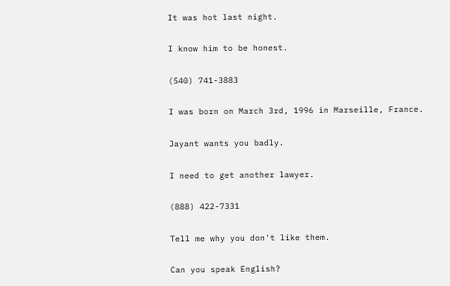It was hot last night.

I know him to be honest.

(540) 741-3883

I was born on March 3rd, 1996 in Marseille, France.

Jayant wants you badly.

I need to get another lawyer.

(888) 422-7331

Tell me why you don't like them.

Can you speak English?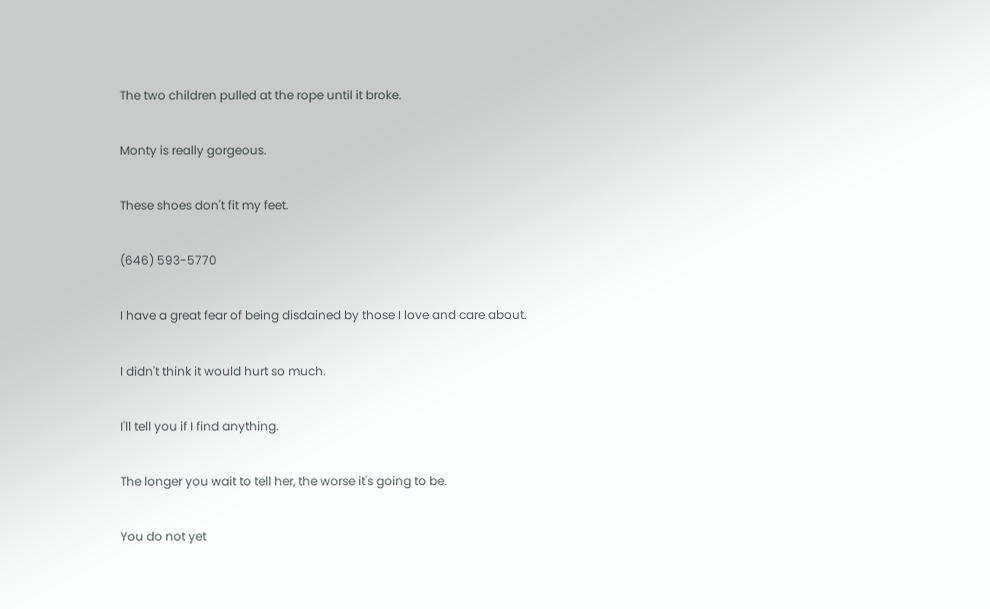The two children pulled at the rope until it broke.

Monty is really gorgeous.

These shoes don't fit my feet.

(646) 593-5770

I have a great fear of being disdained by those I love and care about.

I didn't think it would hurt so much.

I'll tell you if I find anything.

The longer you wait to tell her, the worse it's going to be.

You do not yet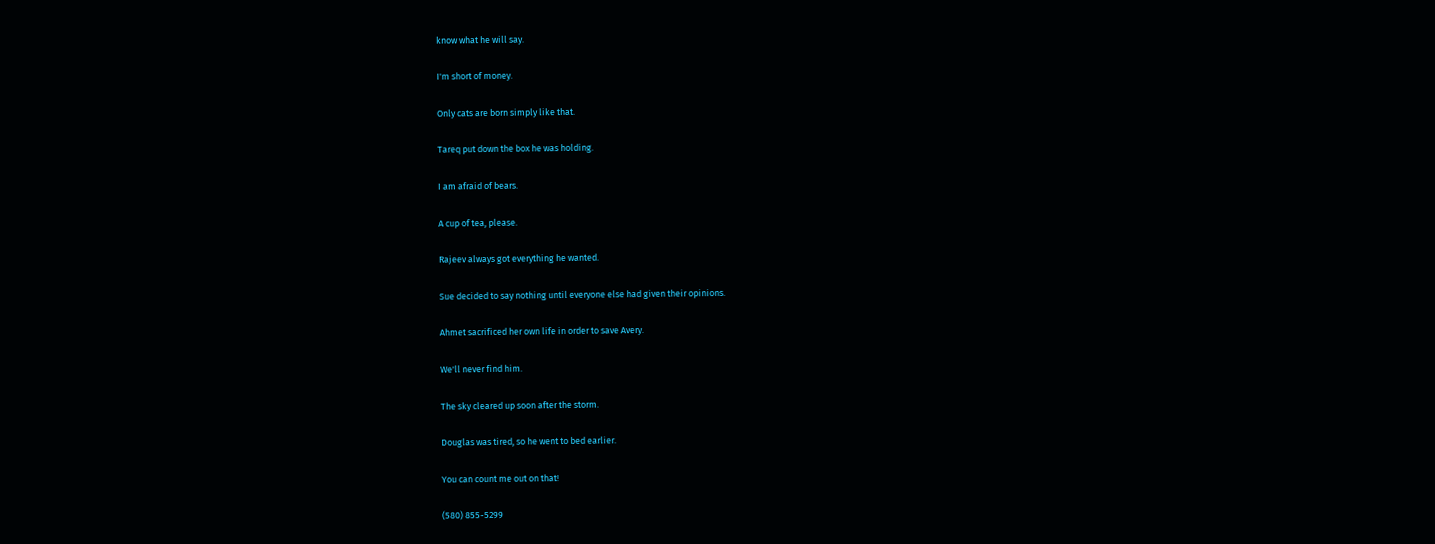know what he will say.

I'm short of money.

Only cats are born simply like that.

Tareq put down the box he was holding.

I am afraid of bears.

A cup of tea, please.

Rajeev always got everything he wanted.

Sue decided to say nothing until everyone else had given their opinions.

Ahmet sacrificed her own life in order to save Avery.

We'll never find him.

The sky cleared up soon after the storm.

Douglas was tired, so he went to bed earlier.

You can count me out on that!

(580) 855-5299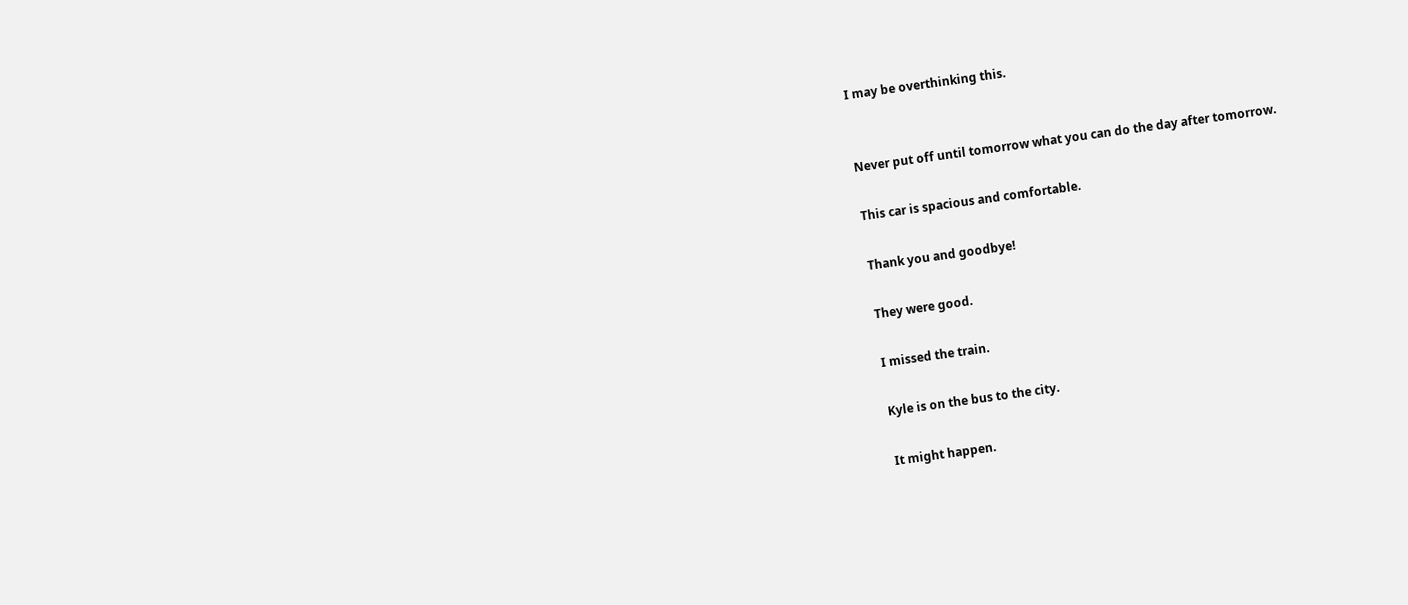I may be overthinking this.


Never put off until tomorrow what you can do the day after tomorrow.

This car is spacious and comfortable.

Thank you and goodbye!

They were good.

I missed the train.

Kyle is on the bus to the city.

It might happen.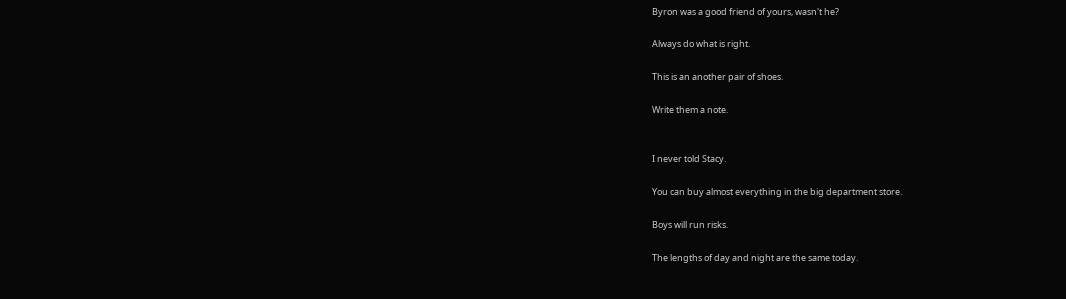Byron was a good friend of yours, wasn't he?

Always do what is right.

This is an another pair of shoes.

Write them a note.


I never told Stacy.

You can buy almost everything in the big department store.

Boys will run risks.

The lengths of day and night are the same today.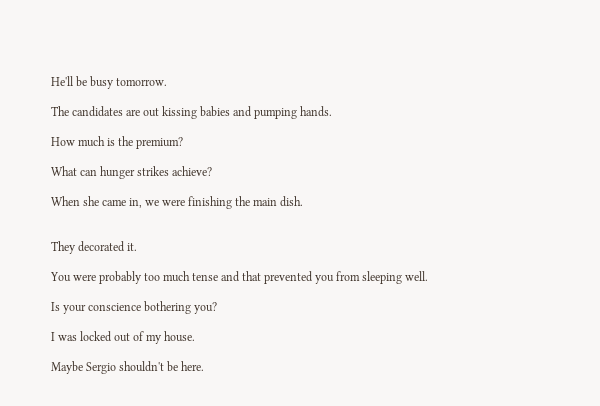He'll be busy tomorrow.

The candidates are out kissing babies and pumping hands.

How much is the premium?

What can hunger strikes achieve?

When she came in, we were finishing the main dish.


They decorated it.

You were probably too much tense and that prevented you from sleeping well.

Is your conscience bothering you?

I was locked out of my house.

Maybe Sergio shouldn't be here.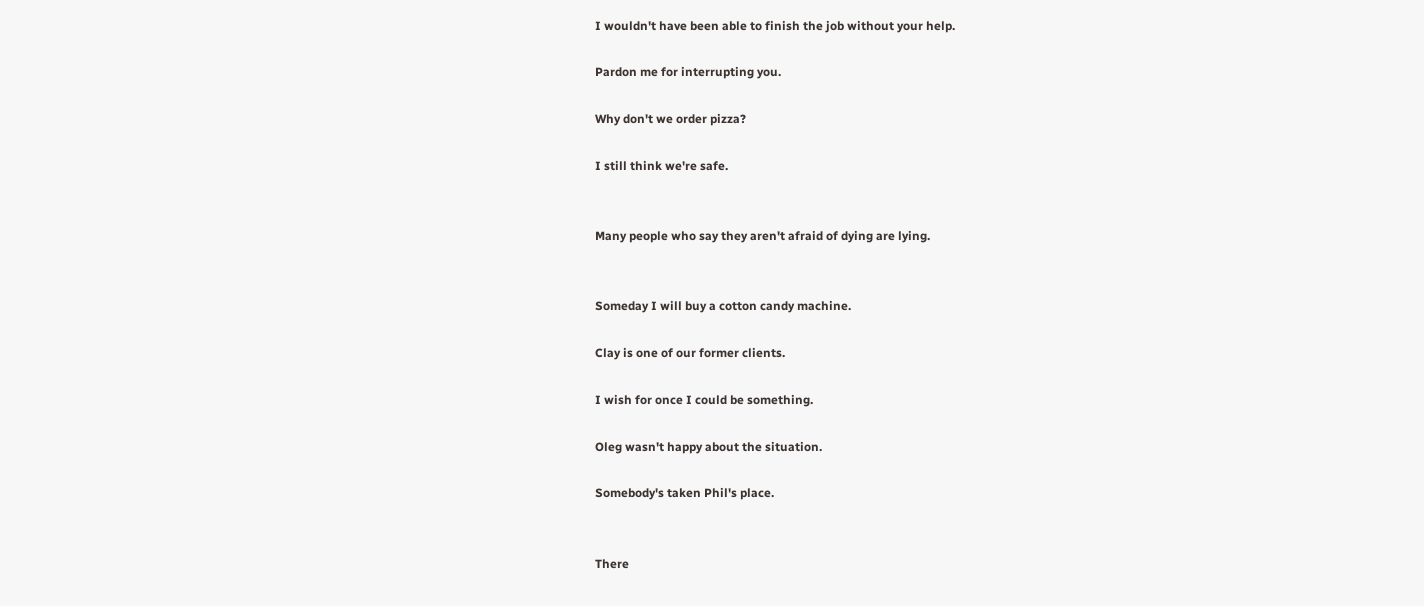I wouldn't have been able to finish the job without your help.

Pardon me for interrupting you.

Why don't we order pizza?

I still think we're safe.


Many people who say they aren't afraid of dying are lying.


Someday I will buy a cotton candy machine.

Clay is one of our former clients.

I wish for once I could be something.

Oleg wasn't happy about the situation.

Somebody's taken Phil's place.


There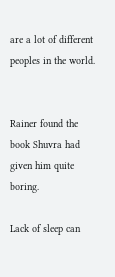are a lot of different peoples in the world.


Rainer found the book Shuvra had given him quite boring.

Lack of sleep can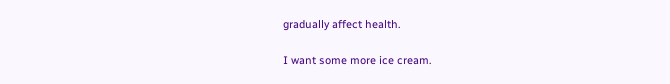gradually affect health.

I want some more ice cream.